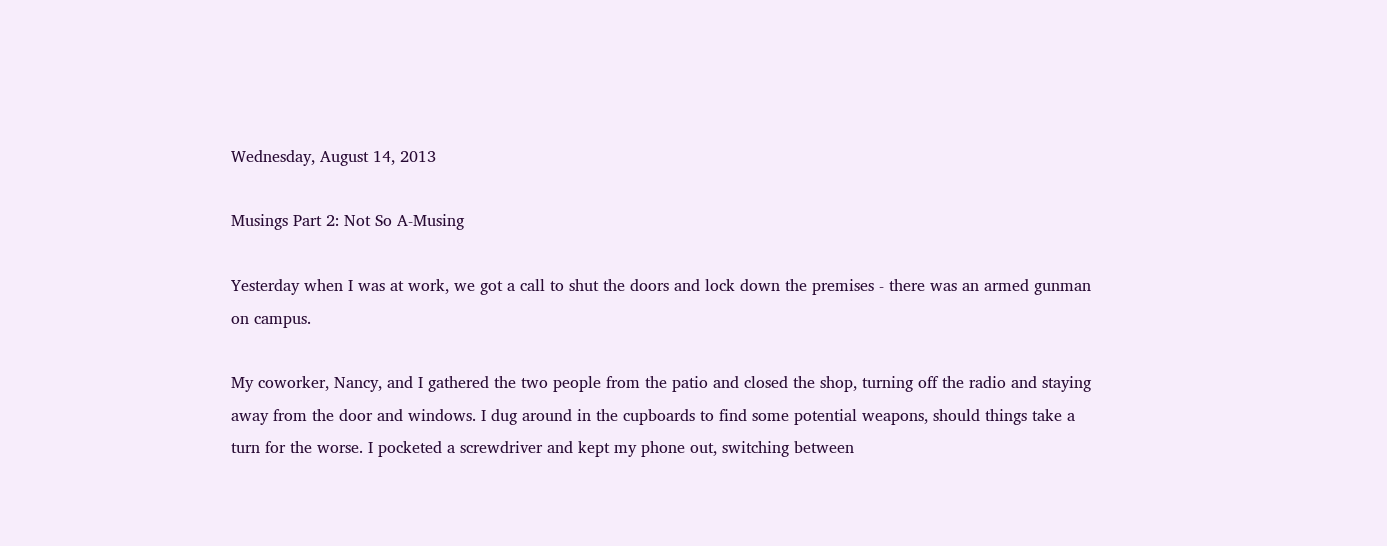Wednesday, August 14, 2013

Musings Part 2: Not So A-Musing

Yesterday when I was at work, we got a call to shut the doors and lock down the premises - there was an armed gunman on campus.

My coworker, Nancy, and I gathered the two people from the patio and closed the shop, turning off the radio and staying away from the door and windows. I dug around in the cupboards to find some potential weapons, should things take a turn for the worse. I pocketed a screwdriver and kept my phone out, switching between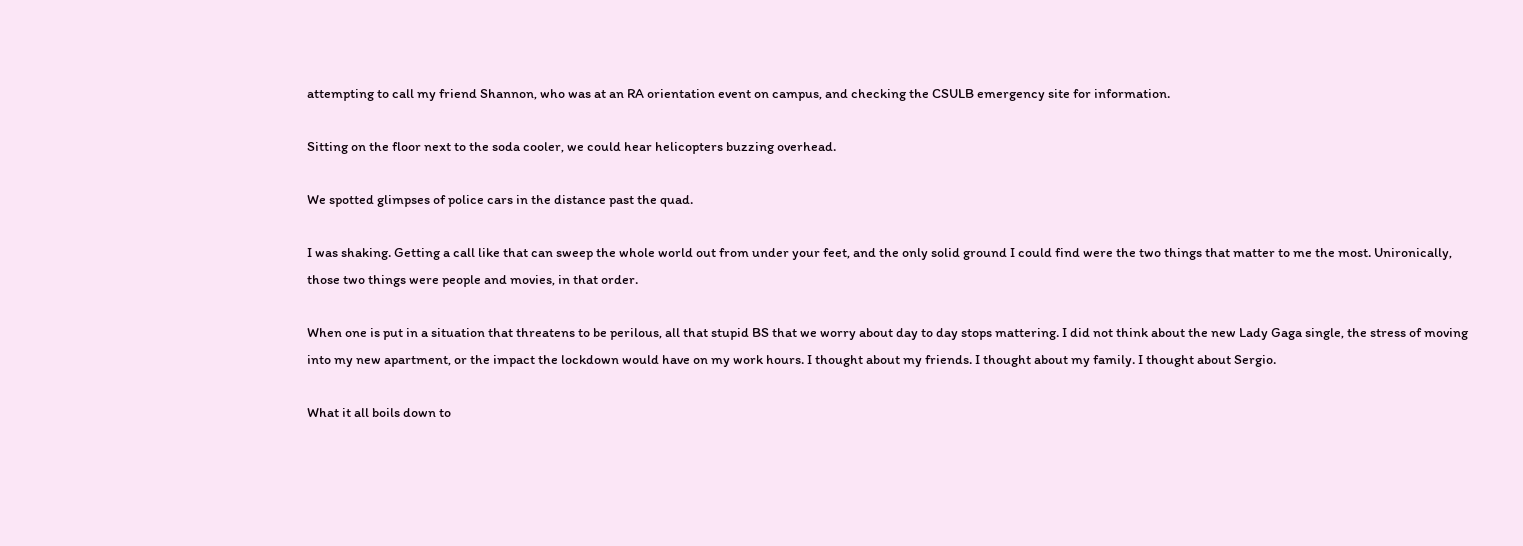attempting to call my friend Shannon, who was at an RA orientation event on campus, and checking the CSULB emergency site for information.

Sitting on the floor next to the soda cooler, we could hear helicopters buzzing overhead.

We spotted glimpses of police cars in the distance past the quad.

I was shaking. Getting a call like that can sweep the whole world out from under your feet, and the only solid ground I could find were the two things that matter to me the most. Unironically, those two things were people and movies, in that order.

When one is put in a situation that threatens to be perilous, all that stupid BS that we worry about day to day stops mattering. I did not think about the new Lady Gaga single, the stress of moving into my new apartment, or the impact the lockdown would have on my work hours. I thought about my friends. I thought about my family. I thought about Sergio.

What it all boils down to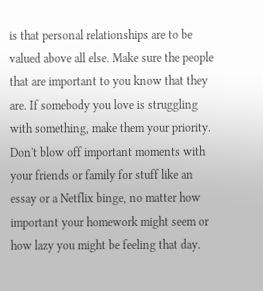is that personal relationships are to be valued above all else. Make sure the people that are important to you know that they are. If somebody you love is struggling with something, make them your priority. Don't blow off important moments with your friends or family for stuff like an essay or a Netflix binge, no matter how important your homework might seem or how lazy you might be feeling that day.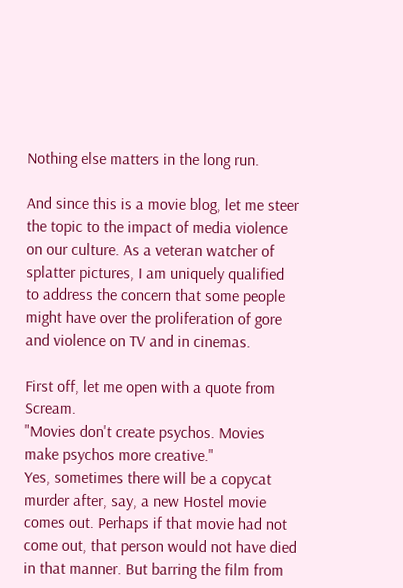Nothing else matters in the long run.

And since this is a movie blog, let me steer the topic to the impact of media violence on our culture. As a veteran watcher of splatter pictures, I am uniquely qualified to address the concern that some people might have over the proliferation of gore and violence on TV and in cinemas.

First off, let me open with a quote from Scream.
"Movies don't create psychos. Movies make psychos more creative."
Yes, sometimes there will be a copycat murder after, say, a new Hostel movie comes out. Perhaps if that movie had not come out, that person would not have died in that manner. But barring the film from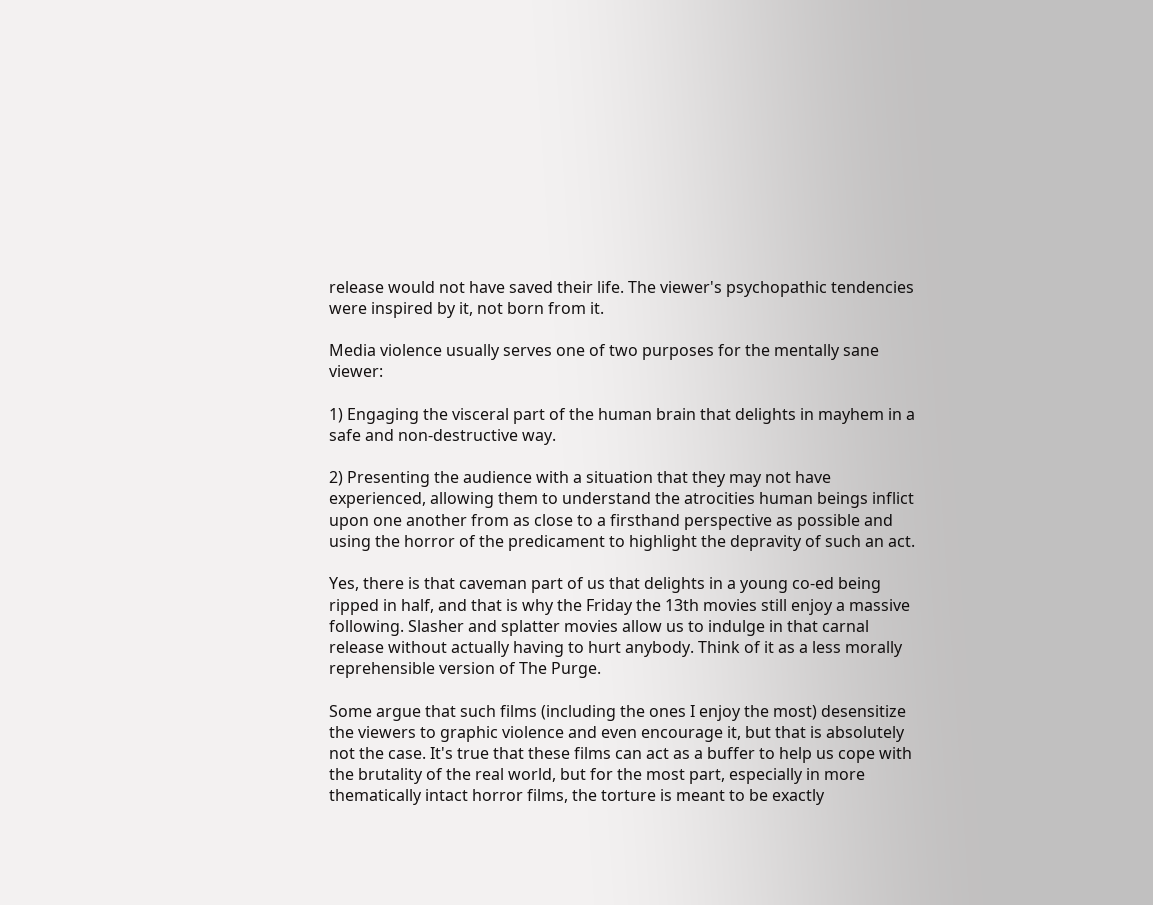release would not have saved their life. The viewer's psychopathic tendencies were inspired by it, not born from it.

Media violence usually serves one of two purposes for the mentally sane viewer:

1) Engaging the visceral part of the human brain that delights in mayhem in a safe and non-destructive way.

2) Presenting the audience with a situation that they may not have experienced, allowing them to understand the atrocities human beings inflict upon one another from as close to a firsthand perspective as possible and using the horror of the predicament to highlight the depravity of such an act.

Yes, there is that caveman part of us that delights in a young co-ed being ripped in half, and that is why the Friday the 13th movies still enjoy a massive following. Slasher and splatter movies allow us to indulge in that carnal release without actually having to hurt anybody. Think of it as a less morally reprehensible version of The Purge.

Some argue that such films (including the ones I enjoy the most) desensitize the viewers to graphic violence and even encourage it, but that is absolutely not the case. It's true that these films can act as a buffer to help us cope with the brutality of the real world, but for the most part, especially in more thematically intact horror films, the torture is meant to be exactly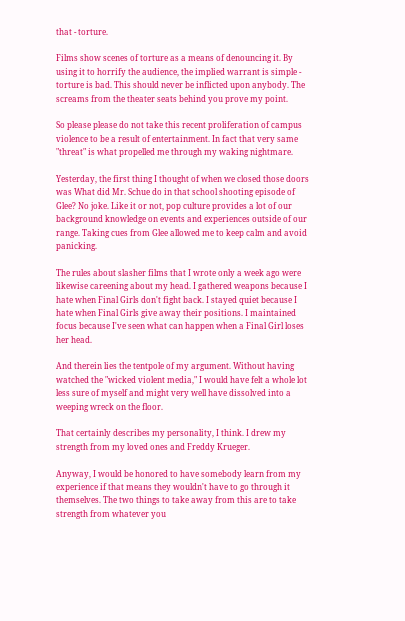that - torture.

Films show scenes of torture as a means of denouncing it. By using it to horrify the audience, the implied warrant is simple - torture is bad. This should never be inflicted upon anybody. The screams from the theater seats behind you prove my point.

So please please do not take this recent proliferation of campus violence to be a result of entertainment. In fact that very same "threat" is what propelled me through my waking nightmare.

Yesterday, the first thing I thought of when we closed those doors was What did Mr. Schue do in that school shooting episode of Glee? No joke. Like it or not, pop culture provides a lot of our background knowledge on events and experiences outside of our range. Taking cues from Glee allowed me to keep calm and avoid panicking.

The rules about slasher films that I wrote only a week ago were likewise careening about my head. I gathered weapons because I hate when Final Girls don't fight back. I stayed quiet because I hate when Final Girls give away their positions. I maintained focus because I've seen what can happen when a Final Girl loses her head.

And therein lies the tentpole of my argument. Without having watched the "wicked violent media," I would have felt a whole lot less sure of myself and might very well have dissolved into a weeping wreck on the floor.

That certainly describes my personality, I think. I drew my strength from my loved ones and Freddy Krueger.

Anyway, I would be honored to have somebody learn from my experience if that means they wouldn't have to go through it themselves. The two things to take away from this are to take strength from whatever you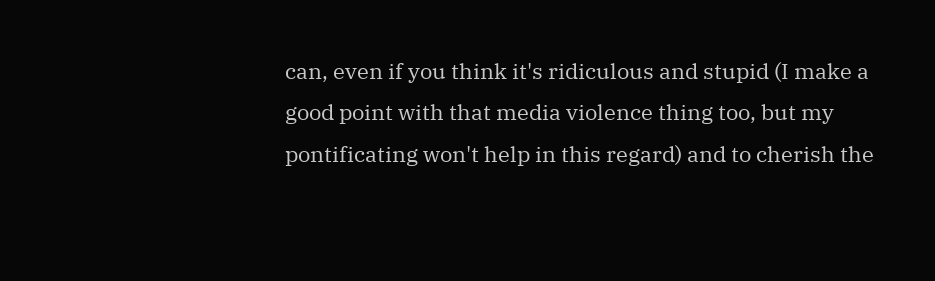can, even if you think it's ridiculous and stupid (I make a good point with that media violence thing too, but my pontificating won't help in this regard) and to cherish the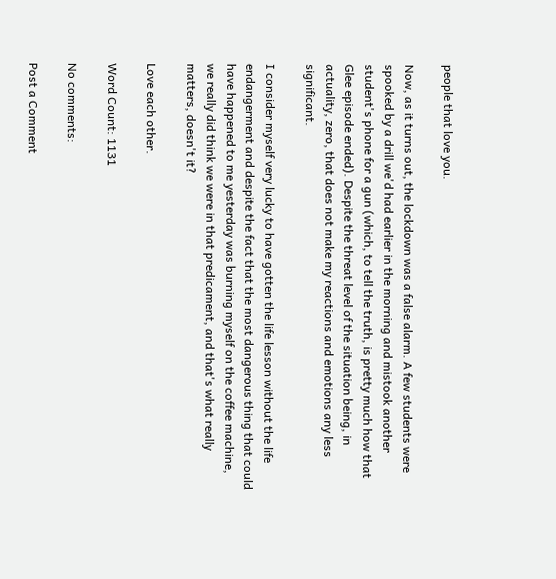people that love you.

Now, as it turns out, the lockdown was a false alarm. A few students were spooked by a drill we'd had earlier in the morning and mistook another student's phone for a gun (which, to tell the truth, is pretty much how that Glee episode ended). Despite the threat level of the situation being, in actuality, zero, that does not make my reactions and emotions any less significant.

I consider myself very lucky to have gotten the life lesson without the life endangerment and despite the fact that the most dangerous thing that could have happened to me yesterday was burning myself on the coffee machine, we really did think we were in that predicament, and that's what really matters, doesn't it?

Love each other.

Word Count: 1131

No comments:

Post a Comment